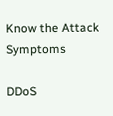Know the Attack Symptoms

DDoS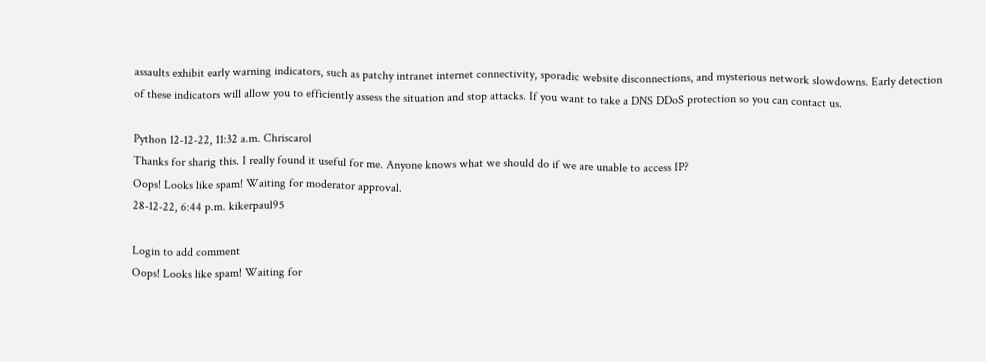assaults exhibit early warning indicators, such as patchy intranet internet connectivity, sporadic website disconnections, and mysterious network slowdowns. Early detection of these indicators will allow you to efficiently assess the situation and stop attacks. If you want to take a DNS DDoS protection so you can contact us.

Python 12-12-22, 11:32 a.m. Chriscarol
Thanks for sharig this. I really found it useful for me. Anyone knows what we should do if we are unable to access IP?
Oops! Looks like spam! Waiting for moderator approval.
28-12-22, 6:44 p.m. kikerpaul95

Login to add comment
Oops! Looks like spam! Waiting for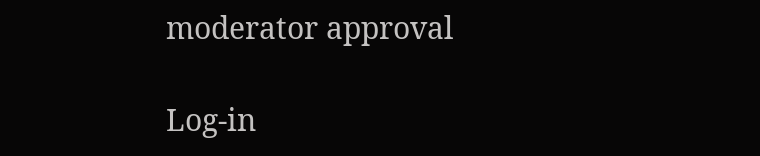moderator approval

Log-in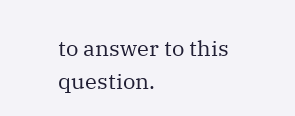to answer to this question.